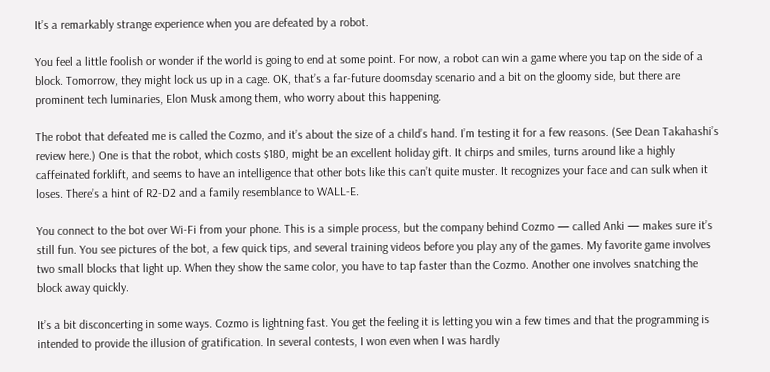It’s a remarkably strange experience when you are defeated by a robot.

You feel a little foolish or wonder if the world is going to end at some point. For now, a robot can win a game where you tap on the side of a block. Tomorrow, they might lock us up in a cage. OK, that’s a far-future doomsday scenario and a bit on the gloomy side, but there are prominent tech luminaries, Elon Musk among them, who worry about this happening.

The robot that defeated me is called the Cozmo, and it’s about the size of a child’s hand. I’m testing it for a few reasons. (See Dean Takahashi’s review here.) One is that the robot, which costs $180, might be an excellent holiday gift. It chirps and smiles, turns around like a highly caffeinated forklift, and seems to have an intelligence that other bots like this can’t quite muster. It recognizes your face and can sulk when it loses. There’s a hint of R2-D2 and a family resemblance to WALL-E.

You connect to the bot over Wi-Fi from your phone. This is a simple process, but the company behind Cozmo — called Anki — makes sure it’s still fun. You see pictures of the bot, a few quick tips, and several training videos before you play any of the games. My favorite game involves two small blocks that light up. When they show the same color, you have to tap faster than the Cozmo. Another one involves snatching the block away quickly.

It’s a bit disconcerting in some ways. Cozmo is lightning fast. You get the feeling it is letting you win a few times and that the programming is intended to provide the illusion of gratification. In several contests, I won even when I was hardly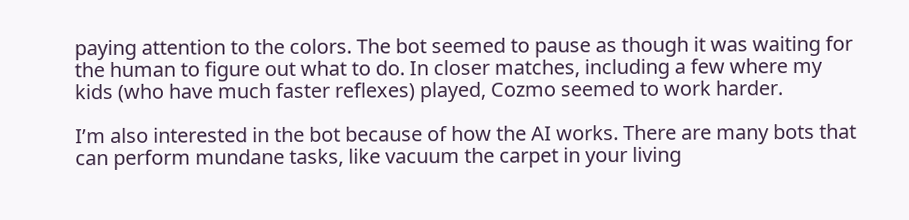paying attention to the colors. The bot seemed to pause as though it was waiting for the human to figure out what to do. In closer matches, including a few where my kids (who have much faster reflexes) played, Cozmo seemed to work harder.

I’m also interested in the bot because of how the AI works. There are many bots that can perform mundane tasks, like vacuum the carpet in your living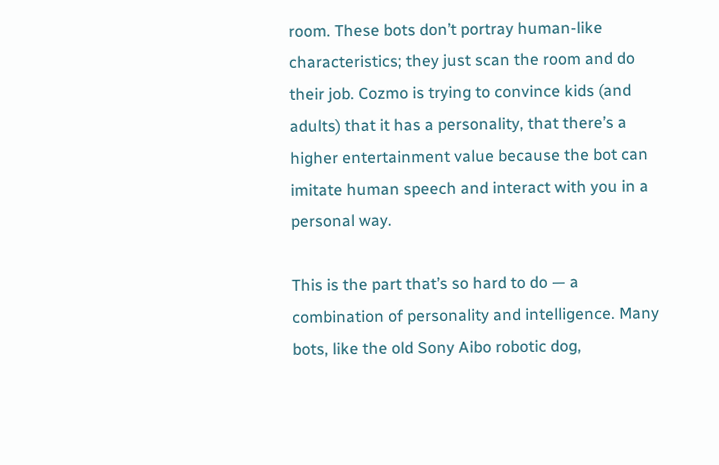room. These bots don’t portray human-like characteristics; they just scan the room and do their job. Cozmo is trying to convince kids (and adults) that it has a personality, that there’s a higher entertainment value because the bot can imitate human speech and interact with you in a personal way.

This is the part that’s so hard to do — a combination of personality and intelligence. Many bots, like the old Sony Aibo robotic dog,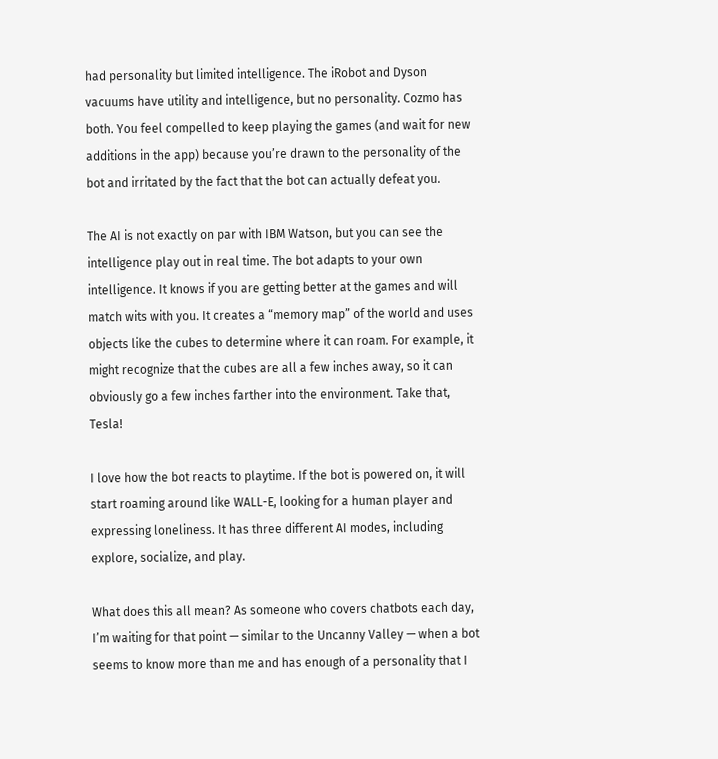had personality but limited intelligence. The iRobot and Dyson vacuums have utility and intelligence, but no personality. Cozmo has both. You feel compelled to keep playing the games (and wait for new additions in the app) because you’re drawn to the personality of the bot and irritated by the fact that the bot can actually defeat you.

The AI is not exactly on par with IBM Watson, but you can see the intelligence play out in real time. The bot adapts to your own intelligence. It knows if you are getting better at the games and will match wits with you. It creates a “memory map” of the world and uses objects like the cubes to determine where it can roam. For example, it might recognize that the cubes are all a few inches away, so it can obviously go a few inches farther into the environment. Take that, Tesla!

I love how the bot reacts to playtime. If the bot is powered on, it will start roaming around like WALL-E, looking for a human player and expressing loneliness. It has three different AI modes, including explore, socialize, and play.

What does this all mean? As someone who covers chatbots each day, I’m waiting for that point — similar to the Uncanny Valley — when a bot seems to know more than me and has enough of a personality that I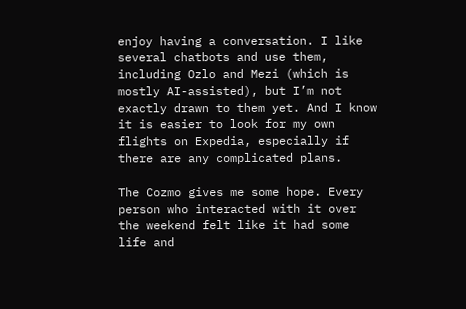enjoy having a conversation. I like several chatbots and use them, including Ozlo and Mezi (which is mostly AI-assisted), but I’m not exactly drawn to them yet. And I know it is easier to look for my own flights on Expedia, especially if there are any complicated plans.

The Cozmo gives me some hope. Every person who interacted with it over the weekend felt like it had some life and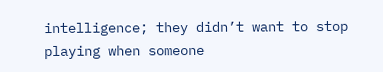intelligence; they didn’t want to stop playing when someone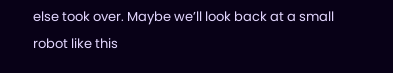else took over. Maybe we’ll look back at a small robot like this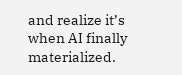and realize it’s when AI finally materialized.